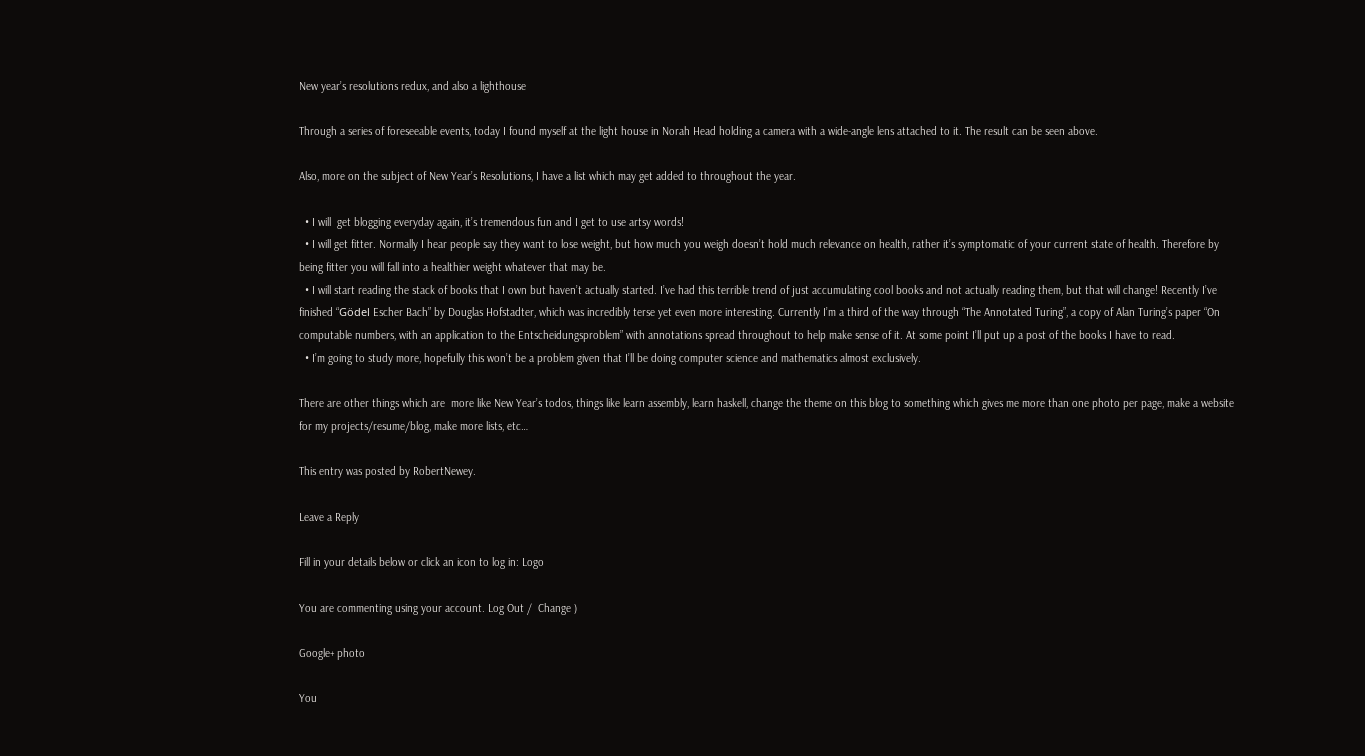New year’s resolutions redux, and also a lighthouse

Through a series of foreseeable events, today I found myself at the light house in Norah Head holding a camera with a wide-angle lens attached to it. The result can be seen above.

Also, more on the subject of New Year’s Resolutions, I have a list which may get added to throughout the year.

  • I will  get blogging everyday again, it’s tremendous fun and I get to use artsy words!
  • I will get fitter. Normally I hear people say they want to lose weight, but how much you weigh doesn’t hold much relevance on health, rather it’s symptomatic of your current state of health. Therefore by being fitter you will fall into a healthier weight whatever that may be.
  • I will start reading the stack of books that I own but haven’t actually started. I’ve had this terrible trend of just accumulating cool books and not actually reading them, but that will change! Recently I’ve finished “Gödel Escher Bach” by Douglas Hofstadter, which was incredibly terse yet even more interesting. Currently I’m a third of the way through “The Annotated Turing”, a copy of Alan Turing’s paper “On computable numbers, with an application to the Entscheidungsproblem” with annotations spread throughout to help make sense of it. At some point I’ll put up a post of the books I have to read.
  • I’m going to study more, hopefully this won’t be a problem given that I’ll be doing computer science and mathematics almost exclusively.

There are other things which are  more like New Year’s todos, things like learn assembly, learn haskell, change the theme on this blog to something which gives me more than one photo per page, make a website for my projects/resume/blog, make more lists, etc…

This entry was posted by RobertNewey.

Leave a Reply

Fill in your details below or click an icon to log in: Logo

You are commenting using your account. Log Out /  Change )

Google+ photo

You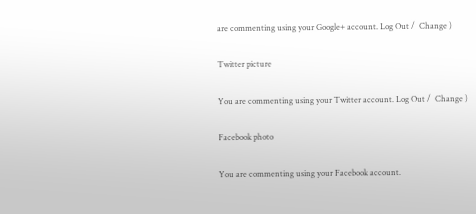are commenting using your Google+ account. Log Out /  Change )

Twitter picture

You are commenting using your Twitter account. Log Out /  Change )

Facebook photo

You are commenting using your Facebook account.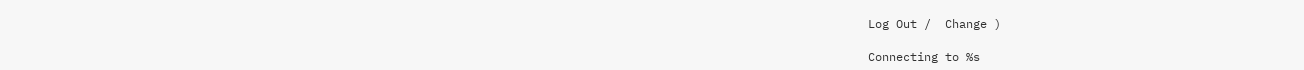Log Out /  Change )

Connecting to %s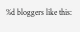%d bloggers like this: